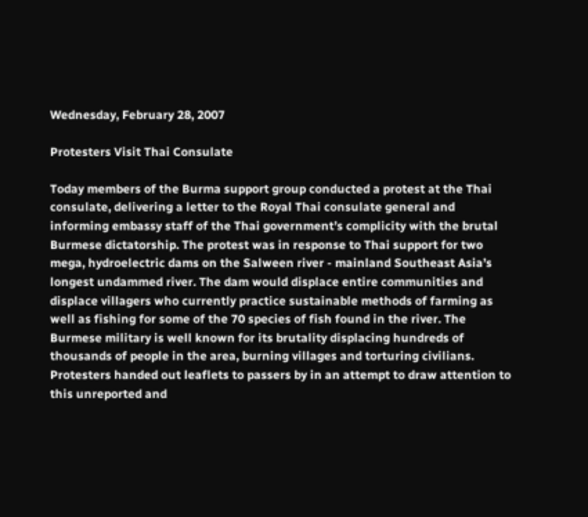Wednesday, February 28, 2007

Protesters Visit Thai Consulate

Today members of the Burma support group conducted a protest at the Thai consulate, delivering a letter to the Royal Thai consulate general and informing embassy staff of the Thai government’s complicity with the brutal Burmese dictatorship. The protest was in response to Thai support for two mega, hydroelectric dams on the Salween river - mainland Southeast Asia’s longest undammed river. The dam would displace entire communities and displace villagers who currently practice sustainable methods of farming as well as fishing for some of the 70 species of fish found in the river. The Burmese military is well known for its brutality displacing hundreds of thousands of people in the area, burning villages and torturing civilians. Protesters handed out leaflets to passers by in an attempt to draw attention to this unreported and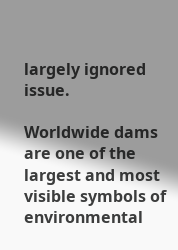largely ignored issue.

Worldwide dams are one of the largest and most visible symbols of environmental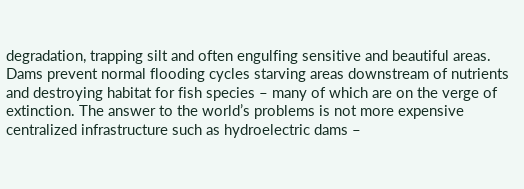degradation, trapping silt and often engulfing sensitive and beautiful areas. Dams prevent normal flooding cycles starving areas downstream of nutrients and destroying habitat for fish species – many of which are on the verge of extinction. The answer to the world’s problems is not more expensive centralized infrastructure such as hydroelectric dams –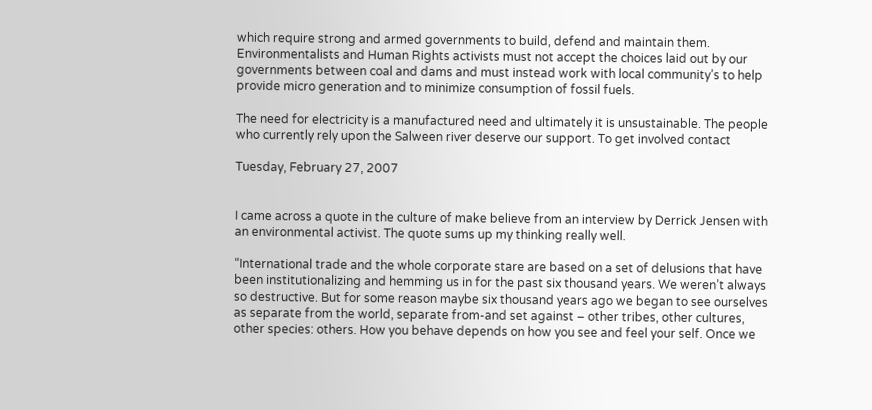which require strong and armed governments to build, defend and maintain them. Environmentalists and Human Rights activists must not accept the choices laid out by our governments between coal and dams and must instead work with local community’s to help provide micro generation and to minimize consumption of fossil fuels.

The need for electricity is a manufactured need and ultimately it is unsustainable. The people who currently rely upon the Salween river deserve our support. To get involved contact

Tuesday, February 27, 2007


I came across a quote in the culture of make believe from an interview by Derrick Jensen with an environmental activist. The quote sums up my thinking really well.

“International trade and the whole corporate stare are based on a set of delusions that have been institutionalizing and hemming us in for the past six thousand years. We weren’t always so destructive. But for some reason maybe six thousand years ago we began to see ourselves as separate from the world, separate from-and set against – other tribes, other cultures, other species: others. How you behave depends on how you see and feel your self. Once we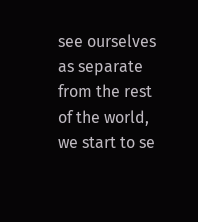see ourselves as separate from the rest of the world, we start to se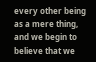every other being as a mere thing, and we begin to believe that we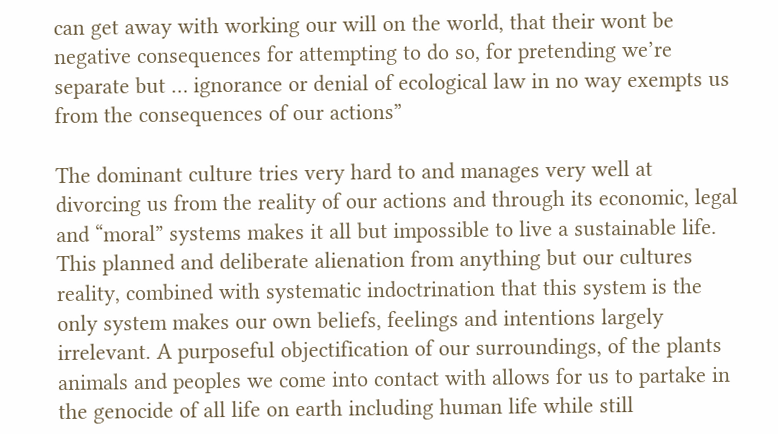can get away with working our will on the world, that their wont be negative consequences for attempting to do so, for pretending we’re separate but … ignorance or denial of ecological law in no way exempts us from the consequences of our actions”

The dominant culture tries very hard to and manages very well at divorcing us from the reality of our actions and through its economic, legal and “moral” systems makes it all but impossible to live a sustainable life. This planned and deliberate alienation from anything but our cultures reality, combined with systematic indoctrination that this system is the only system makes our own beliefs, feelings and intentions largely irrelevant. A purposeful objectification of our surroundings, of the plants animals and peoples we come into contact with allows for us to partake in the genocide of all life on earth including human life while still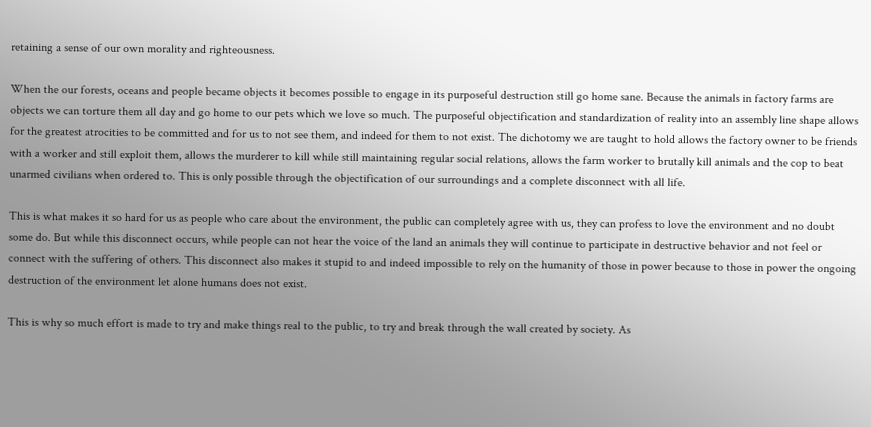retaining a sense of our own morality and righteousness.

When the our forests, oceans and people became objects it becomes possible to engage in its purposeful destruction still go home sane. Because the animals in factory farms are objects we can torture them all day and go home to our pets which we love so much. The purposeful objectification and standardization of reality into an assembly line shape allows for the greatest atrocities to be committed and for us to not see them, and indeed for them to not exist. The dichotomy we are taught to hold allows the factory owner to be friends with a worker and still exploit them, allows the murderer to kill while still maintaining regular social relations, allows the farm worker to brutally kill animals and the cop to beat unarmed civilians when ordered to. This is only possible through the objectification of our surroundings and a complete disconnect with all life.

This is what makes it so hard for us as people who care about the environment, the public can completely agree with us, they can profess to love the environment and no doubt some do. But while this disconnect occurs, while people can not hear the voice of the land an animals they will continue to participate in destructive behavior and not feel or connect with the suffering of others. This disconnect also makes it stupid to and indeed impossible to rely on the humanity of those in power because to those in power the ongoing destruction of the environment let alone humans does not exist.

This is why so much effort is made to try and make things real to the public, to try and break through the wall created by society. As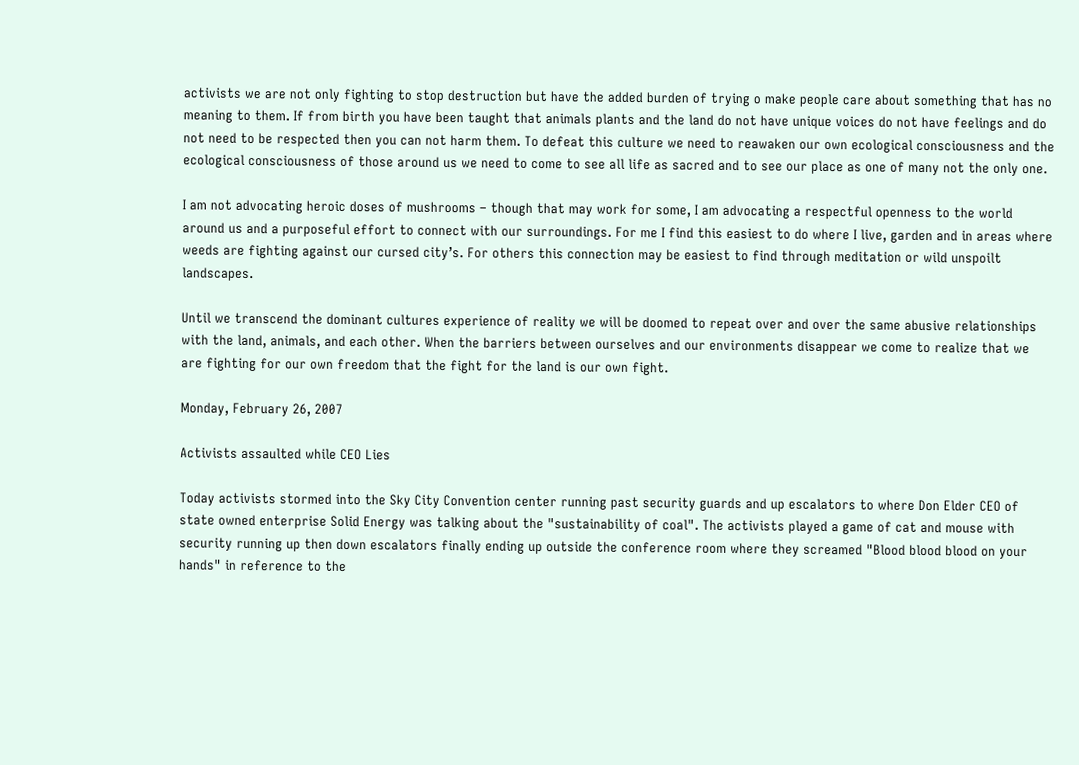activists we are not only fighting to stop destruction but have the added burden of trying o make people care about something that has no meaning to them. If from birth you have been taught that animals plants and the land do not have unique voices do not have feelings and do not need to be respected then you can not harm them. To defeat this culture we need to reawaken our own ecological consciousness and the ecological consciousness of those around us we need to come to see all life as sacred and to see our place as one of many not the only one.

I am not advocating heroic doses of mushrooms – though that may work for some, I am advocating a respectful openness to the world around us and a purposeful effort to connect with our surroundings. For me I find this easiest to do where I live, garden and in areas where weeds are fighting against our cursed city’s. For others this connection may be easiest to find through meditation or wild unspoilt landscapes.

Until we transcend the dominant cultures experience of reality we will be doomed to repeat over and over the same abusive relationships with the land, animals, and each other. When the barriers between ourselves and our environments disappear we come to realize that we are fighting for our own freedom that the fight for the land is our own fight.

Monday, February 26, 2007

Activists assaulted while CEO Lies

Today activists stormed into the Sky City Convention center running past security guards and up escalators to where Don Elder CEO of state owned enterprise Solid Energy was talking about the "sustainability of coal". The activists played a game of cat and mouse with security running up then down escalators finally ending up outside the conference room where they screamed "Blood blood blood on your hands" in reference to the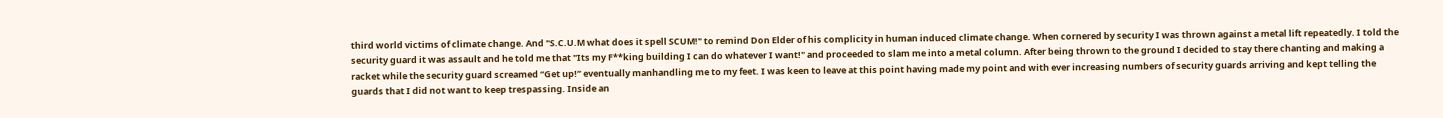third world victims of climate change. And "S.C.U.M what does it spell SCUM!" to remind Don Elder of his complicity in human induced climate change. When cornered by security I was thrown against a metal lift repeatedly. I told the security guard it was assault and he told me that "Its my F**king building I can do whatever I want!" and proceeded to slam me into a metal column. After being thrown to the ground I decided to stay there chanting and making a racket while the security guard screamed “Get up!” eventually manhandling me to my feet. I was keen to leave at this point having made my point and with ever increasing numbers of security guards arriving and kept telling the guards that I did not want to keep trespassing. Inside an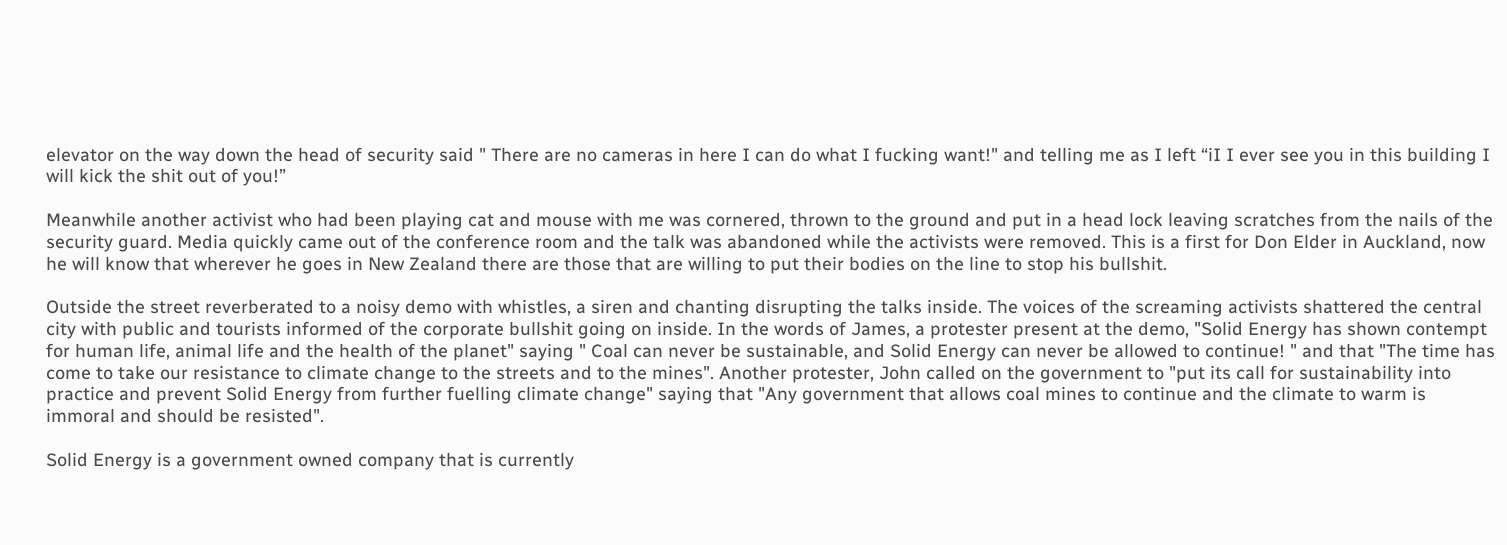elevator on the way down the head of security said " There are no cameras in here I can do what I fucking want!" and telling me as I left “iI I ever see you in this building I will kick the shit out of you!”

Meanwhile another activist who had been playing cat and mouse with me was cornered, thrown to the ground and put in a head lock leaving scratches from the nails of the security guard. Media quickly came out of the conference room and the talk was abandoned while the activists were removed. This is a first for Don Elder in Auckland, now he will know that wherever he goes in New Zealand there are those that are willing to put their bodies on the line to stop his bullshit.

Outside the street reverberated to a noisy demo with whistles, a siren and chanting disrupting the talks inside. The voices of the screaming activists shattered the central city with public and tourists informed of the corporate bullshit going on inside. In the words of James, a protester present at the demo, "Solid Energy has shown contempt for human life, animal life and the health of the planet" saying " Coal can never be sustainable, and Solid Energy can never be allowed to continue! " and that "The time has come to take our resistance to climate change to the streets and to the mines". Another protester, John called on the government to "put its call for sustainability into practice and prevent Solid Energy from further fuelling climate change" saying that "Any government that allows coal mines to continue and the climate to warm is immoral and should be resisted".

Solid Energy is a government owned company that is currently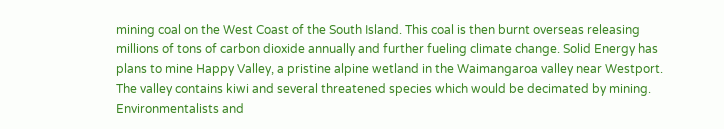mining coal on the West Coast of the South Island. This coal is then burnt overseas releasing millions of tons of carbon dioxide annually and further fueling climate change. Solid Energy has plans to mine Happy Valley, a pristine alpine wetland in the Waimangaroa valley near Westport. The valley contains kiwi and several threatened species which would be decimated by mining. Environmentalists and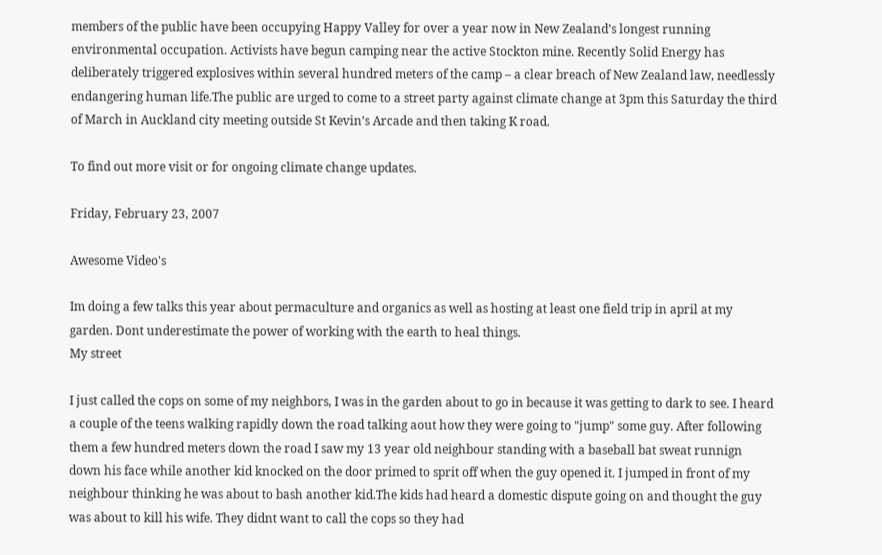members of the public have been occupying Happy Valley for over a year now in New Zealand’s longest running environmental occupation. Activists have begun camping near the active Stockton mine. Recently Solid Energy has deliberately triggered explosives within several hundred meters of the camp – a clear breach of New Zealand law, needlessly endangering human life.The public are urged to come to a street party against climate change at 3pm this Saturday the third of March in Auckland city meeting outside St Kevin’s Arcade and then taking K road.

To find out more visit or for ongoing climate change updates.

Friday, February 23, 2007

Awesome Video's

Im doing a few talks this year about permaculture and organics as well as hosting at least one field trip in april at my garden. Dont underestimate the power of working with the earth to heal things.
My street

I just called the cops on some of my neighbors, I was in the garden about to go in because it was getting to dark to see. I heard a couple of the teens walking rapidly down the road talking aout how they were going to "jump" some guy. After following them a few hundred meters down the road I saw my 13 year old neighbour standing with a baseball bat sweat runnign down his face while another kid knocked on the door primed to sprit off when the guy opened it. I jumped in front of my neighbour thinking he was about to bash another kid.The kids had heard a domestic dispute going on and thought the guy was about to kill his wife. They didnt want to call the cops so they had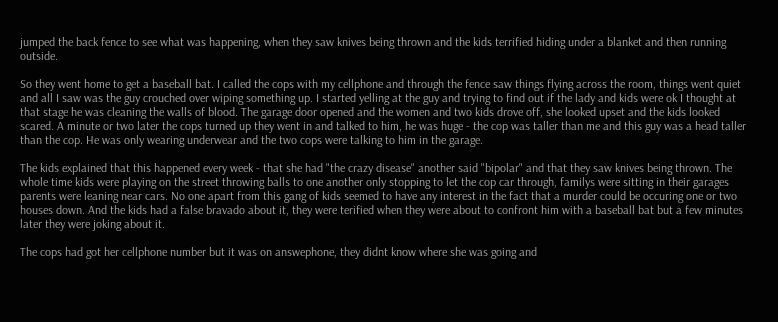jumped the back fence to see what was happening, when they saw knives being thrown and the kids terrified hiding under a blanket and then running outside.

So they went home to get a baseball bat. I called the cops with my cellphone and through the fence saw things flying across the room, things went quiet and all I saw was the guy crouched over wiping something up. I started yelling at the guy and trying to find out if the lady and kids were ok I thought at that stage he was cleaning the walls of blood. The garage door opened and the women and two kids drove off, she looked upset and the kids looked scared. A minute or two later the cops turned up they went in and talked to him, he was huge - the cop was taller than me and this guy was a head taller than the cop. He was only wearing underwear and the two cops were talking to him in the garage.

The kids explained that this happened every week - that she had "the crazy disease" another said "bipolar" and that they saw knives being thrown. The whole time kids were playing on the street throwing balls to one another only stopping to let the cop car through, familys were sitting in their garages parents were leaning near cars. No one apart from this gang of kids seemed to have any interest in the fact that a murder could be occuring one or two houses down. And the kids had a false bravado about it, they were terified when they were about to confront him with a baseball bat but a few minutes later they were joking about it.

The cops had got her cellphone number but it was on answephone, they didnt know where she was going and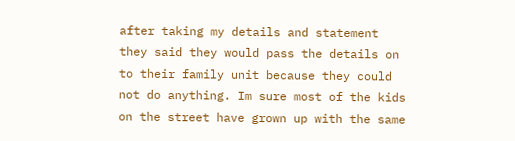after taking my details and statement they said they would pass the details on to their family unit because they could not do anything. Im sure most of the kids on the street have grown up with the same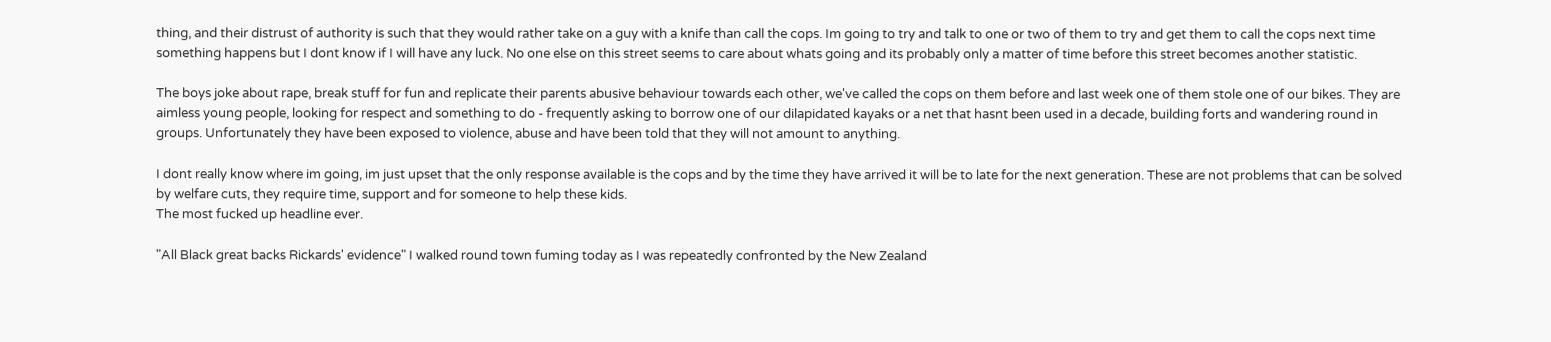thing, and their distrust of authority is such that they would rather take on a guy with a knife than call the cops. Im going to try and talk to one or two of them to try and get them to call the cops next time something happens but I dont know if I will have any luck. No one else on this street seems to care about whats going and its probably only a matter of time before this street becomes another statistic.

The boys joke about rape, break stuff for fun and replicate their parents abusive behaviour towards each other, we've called the cops on them before and last week one of them stole one of our bikes. They are aimless young people, looking for respect and something to do - frequently asking to borrow one of our dilapidated kayaks or a net that hasnt been used in a decade, building forts and wandering round in groups. Unfortunately they have been exposed to violence, abuse and have been told that they will not amount to anything.

I dont really know where im going, im just upset that the only response available is the cops and by the time they have arrived it will be to late for the next generation. These are not problems that can be solved by welfare cuts, they require time, support and for someone to help these kids.
The most fucked up headline ever.

"All Black great backs Rickards' evidence" I walked round town fuming today as I was repeatedly confronted by the New Zealand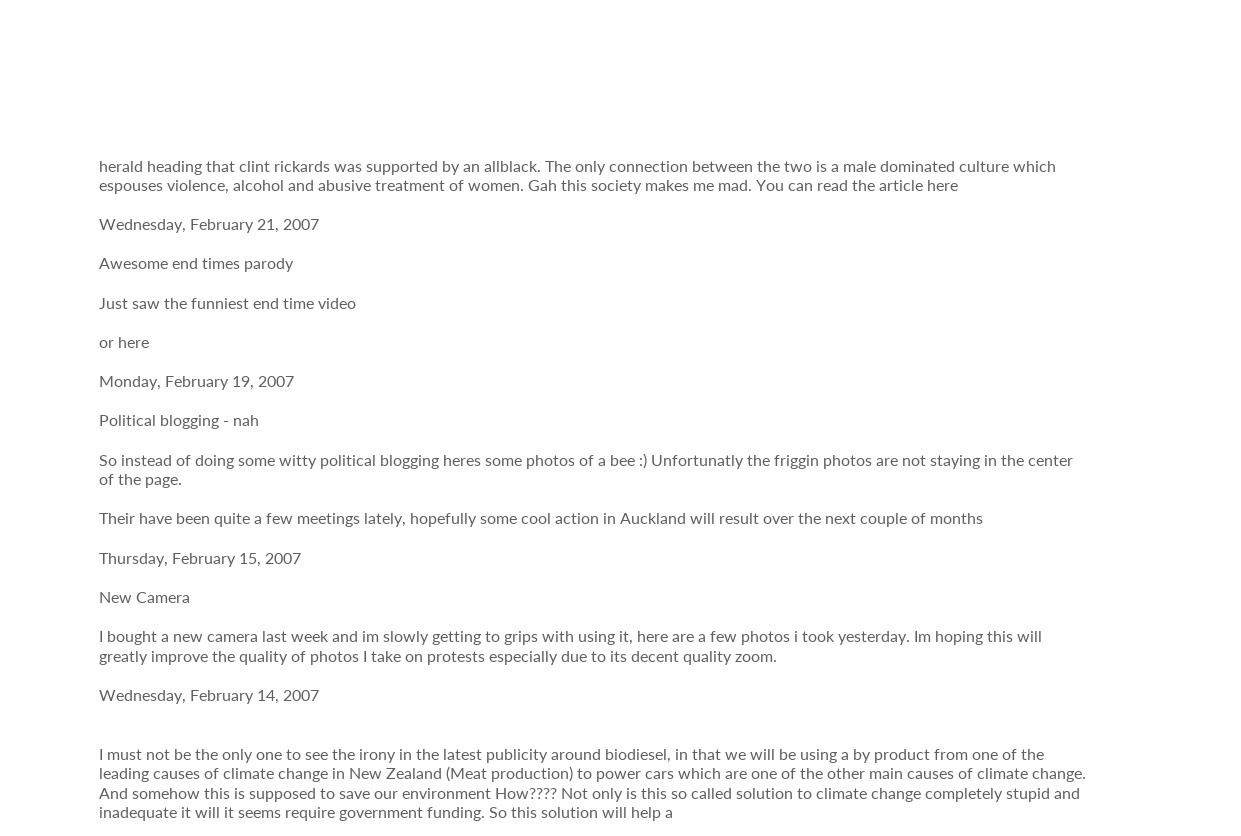herald heading that clint rickards was supported by an allblack. The only connection between the two is a male dominated culture which espouses violence, alcohol and abusive treatment of women. Gah this society makes me mad. You can read the article here

Wednesday, February 21, 2007

Awesome end times parody

Just saw the funniest end time video

or here

Monday, February 19, 2007

Political blogging - nah

So instead of doing some witty political blogging heres some photos of a bee :) Unfortunatly the friggin photos are not staying in the center of the page.

Their have been quite a few meetings lately, hopefully some cool action in Auckland will result over the next couple of months

Thursday, February 15, 2007

New Camera

I bought a new camera last week and im slowly getting to grips with using it, here are a few photos i took yesterday. Im hoping this will greatly improve the quality of photos I take on protests especially due to its decent quality zoom.

Wednesday, February 14, 2007


I must not be the only one to see the irony in the latest publicity around biodiesel, in that we will be using a by product from one of the leading causes of climate change in New Zealand (Meat production) to power cars which are one of the other main causes of climate change. And somehow this is supposed to save our environment How???? Not only is this so called solution to climate change completely stupid and inadequate it will it seems require government funding. So this solution will help a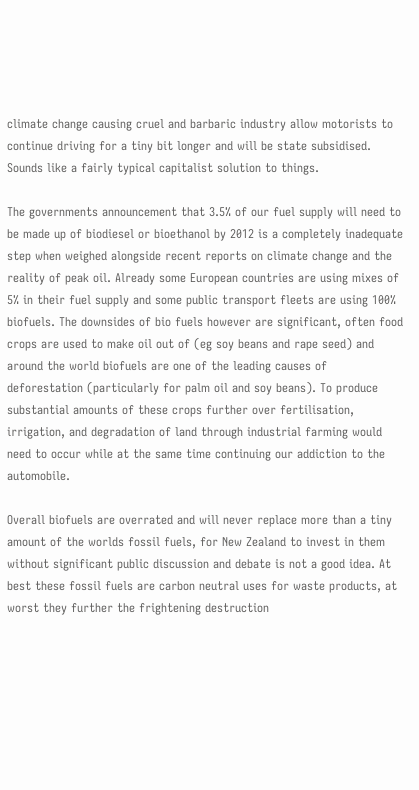climate change causing cruel and barbaric industry allow motorists to continue driving for a tiny bit longer and will be state subsidised. Sounds like a fairly typical capitalist solution to things.

The governments announcement that 3.5% of our fuel supply will need to be made up of biodiesel or bioethanol by 2012 is a completely inadequate step when weighed alongside recent reports on climate change and the reality of peak oil. Already some European countries are using mixes of 5% in their fuel supply and some public transport fleets are using 100% biofuels. The downsides of bio fuels however are significant, often food crops are used to make oil out of (eg soy beans and rape seed) and around the world biofuels are one of the leading causes of deforestation (particularly for palm oil and soy beans). To produce substantial amounts of these crops further over fertilisation, irrigation, and degradation of land through industrial farming would need to occur while at the same time continuing our addiction to the automobile.

Overall biofuels are overrated and will never replace more than a tiny amount of the worlds fossil fuels, for New Zealand to invest in them without significant public discussion and debate is not a good idea. At best these fossil fuels are carbon neutral uses for waste products, at worst they further the frightening destruction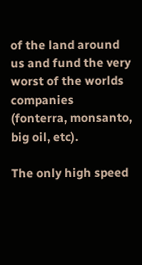of the land around us and fund the very worst of the worlds companies (fonterra, monsanto, big oil, etc).

The only high speed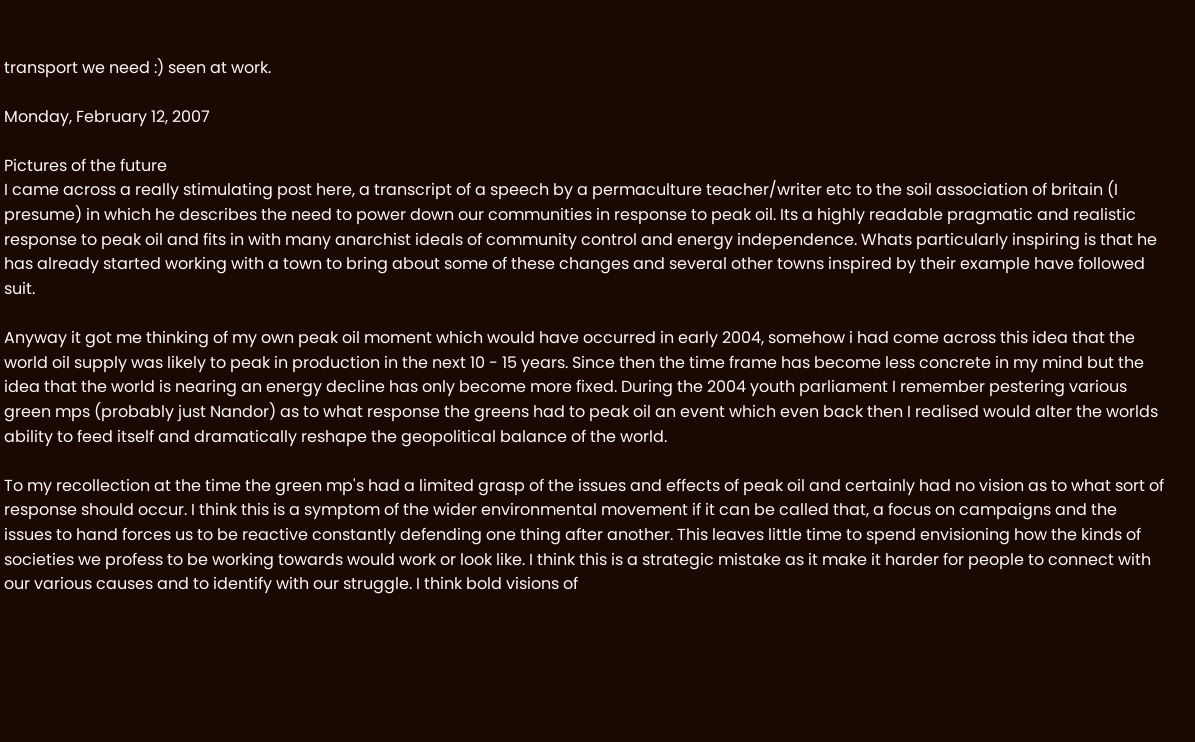transport we need :) seen at work.

Monday, February 12, 2007

Pictures of the future
I came across a really stimulating post here, a transcript of a speech by a permaculture teacher/writer etc to the soil association of britain (I presume) in which he describes the need to power down our communities in response to peak oil. Its a highly readable pragmatic and realistic response to peak oil and fits in with many anarchist ideals of community control and energy independence. Whats particularly inspiring is that he has already started working with a town to bring about some of these changes and several other towns inspired by their example have followed suit.

Anyway it got me thinking of my own peak oil moment which would have occurred in early 2004, somehow i had come across this idea that the world oil supply was likely to peak in production in the next 10 - 15 years. Since then the time frame has become less concrete in my mind but the idea that the world is nearing an energy decline has only become more fixed. During the 2004 youth parliament I remember pestering various green mps (probably just Nandor) as to what response the greens had to peak oil an event which even back then I realised would alter the worlds ability to feed itself and dramatically reshape the geopolitical balance of the world.

To my recollection at the time the green mp's had a limited grasp of the issues and effects of peak oil and certainly had no vision as to what sort of response should occur. I think this is a symptom of the wider environmental movement if it can be called that, a focus on campaigns and the issues to hand forces us to be reactive constantly defending one thing after another. This leaves little time to spend envisioning how the kinds of societies we profess to be working towards would work or look like. I think this is a strategic mistake as it make it harder for people to connect with our various causes and to identify with our struggle. I think bold visions of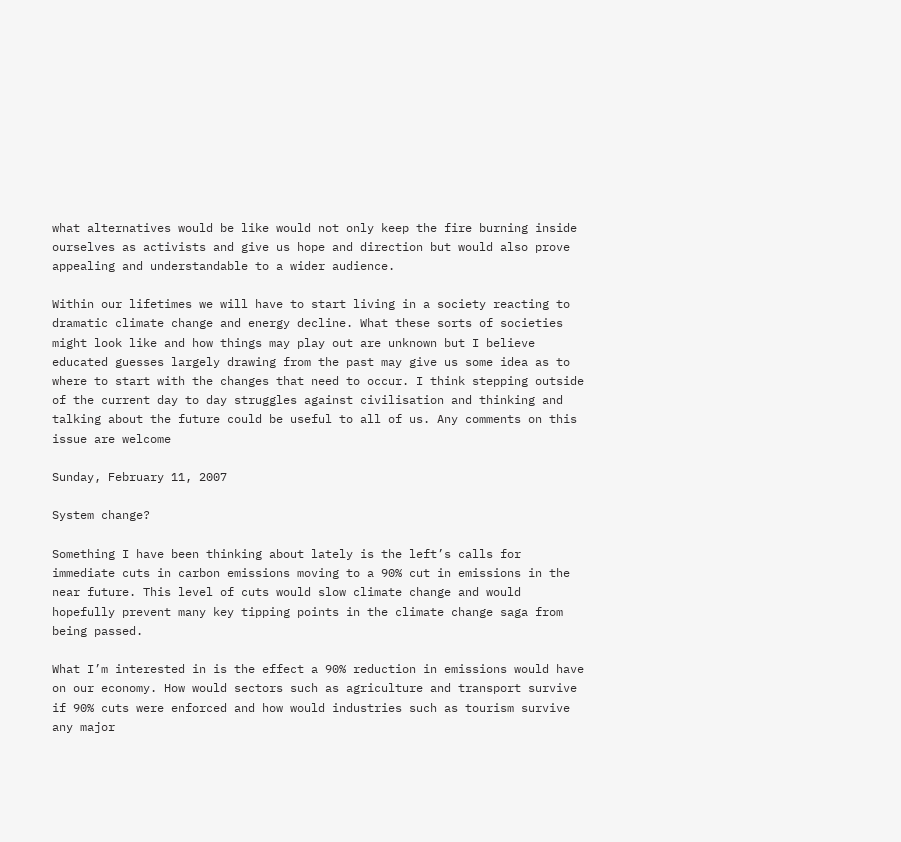what alternatives would be like would not only keep the fire burning inside ourselves as activists and give us hope and direction but would also prove appealing and understandable to a wider audience.

Within our lifetimes we will have to start living in a society reacting to dramatic climate change and energy decline. What these sorts of societies might look like and how things may play out are unknown but I believe educated guesses largely drawing from the past may give us some idea as to where to start with the changes that need to occur. I think stepping outside of the current day to day struggles against civilisation and thinking and talking about the future could be useful to all of us. Any comments on this issue are welcome

Sunday, February 11, 2007

System change?

Something I have been thinking about lately is the left’s calls for immediate cuts in carbon emissions moving to a 90% cut in emissions in the near future. This level of cuts would slow climate change and would hopefully prevent many key tipping points in the climate change saga from being passed.

What I’m interested in is the effect a 90% reduction in emissions would have on our economy. How would sectors such as agriculture and transport survive if 90% cuts were enforced and how would industries such as tourism survive any major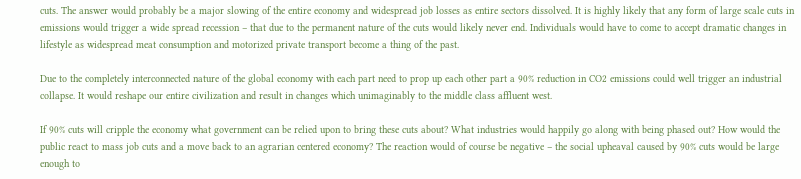cuts. The answer would probably be a major slowing of the entire economy and widespread job losses as entire sectors dissolved. It is highly likely that any form of large scale cuts in emissions would trigger a wide spread recession – that due to the permanent nature of the cuts would likely never end. Individuals would have to come to accept dramatic changes in lifestyle as widespread meat consumption and motorized private transport become a thing of the past.

Due to the completely interconnected nature of the global economy with each part need to prop up each other part a 90% reduction in CO2 emissions could well trigger an industrial collapse. It would reshape our entire civilization and result in changes which unimaginably to the middle class affluent west.

If 90% cuts will cripple the economy what government can be relied upon to bring these cuts about? What industries would happily go along with being phased out? How would the public react to mass job cuts and a move back to an agrarian centered economy? The reaction would of course be negative – the social upheaval caused by 90% cuts would be large enough to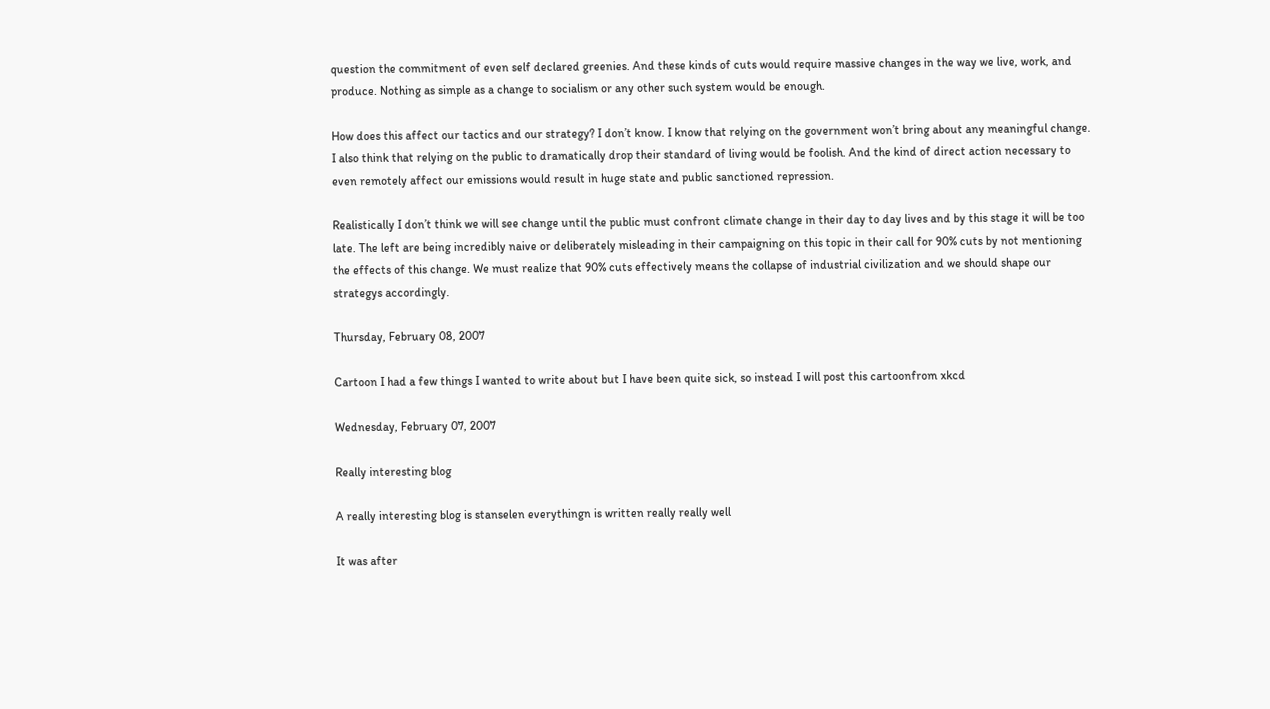question the commitment of even self declared greenies. And these kinds of cuts would require massive changes in the way we live, work, and produce. Nothing as simple as a change to socialism or any other such system would be enough.

How does this affect our tactics and our strategy? I don’t know. I know that relying on the government won’t bring about any meaningful change. I also think that relying on the public to dramatically drop their standard of living would be foolish. And the kind of direct action necessary to even remotely affect our emissions would result in huge state and public sanctioned repression.

Realistically I don’t think we will see change until the public must confront climate change in their day to day lives and by this stage it will be too late. The left are being incredibly naive or deliberately misleading in their campaigning on this topic in their call for 90% cuts by not mentioning the effects of this change. We must realize that 90% cuts effectively means the collapse of industrial civilization and we should shape our strategys accordingly.

Thursday, February 08, 2007

Cartoon I had a few things I wanted to write about but I have been quite sick, so instead I will post this cartoonfrom xkcd

Wednesday, February 07, 2007

Really interesting blog

A really interesting blog is stanselen everythingn is written really really well

It was after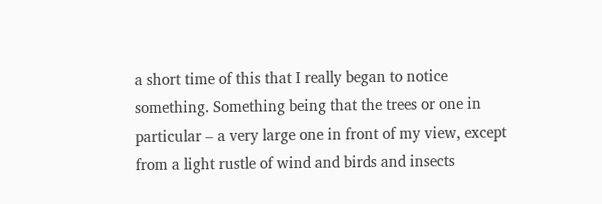a short time of this that I really began to notice something. Something being that the trees or one in particular – a very large one in front of my view, except from a light rustle of wind and birds and insects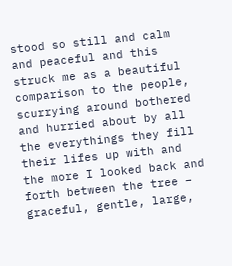stood so still and calm and peaceful and this struck me as a beautiful comparison to the people, scurrying around bothered and hurried about by all the everythings they fill their lifes up with and the more I looked back and forth between the tree – graceful, gentle, large,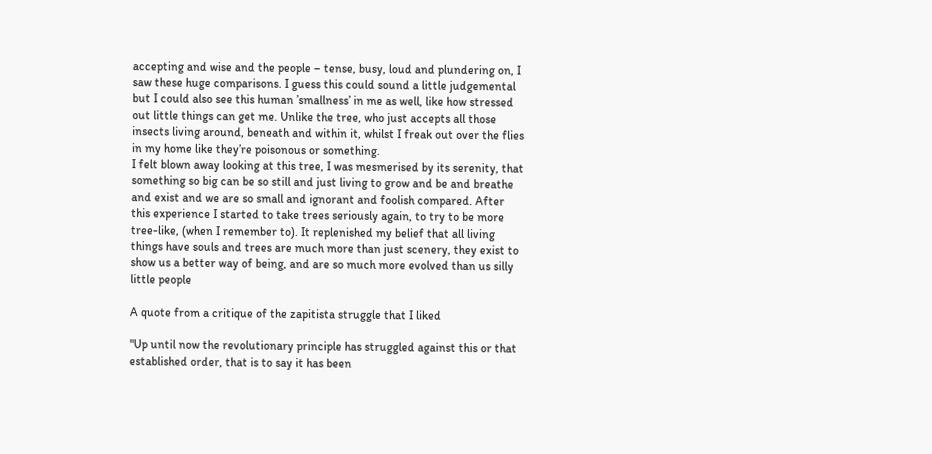accepting and wise and the people – tense, busy, loud and plundering on, I saw these huge comparisons. I guess this could sound a little judgemental but I could also see this human ’smallness’ in me as well, like how stressed out little things can get me. Unlike the tree, who just accepts all those insects living around, beneath and within it, whilst I freak out over the flies in my home like they’re poisonous or something.
I felt blown away looking at this tree, I was mesmerised by its serenity, that something so big can be so still and just living to grow and be and breathe and exist and we are so small and ignorant and foolish compared. After this experience I started to take trees seriously again, to try to be more tree-like, (when I remember to). It replenished my belief that all living things have souls and trees are much more than just scenery, they exist to show us a better way of being, and are so much more evolved than us silly little people

A quote from a critique of the zapitista struggle that I liked

"Up until now the revolutionary principle has struggled against this or that established order, that is to say it has been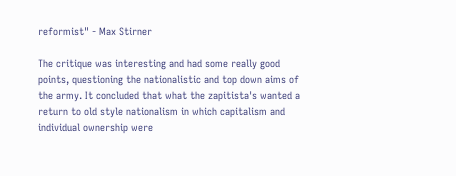reformist" - Max Stirner

The critique was interesting and had some really good points, questioning the nationalistic and top down aims of the army. It concluded that what the zapitista's wanted a return to old style nationalism in which capitalism and individual ownership were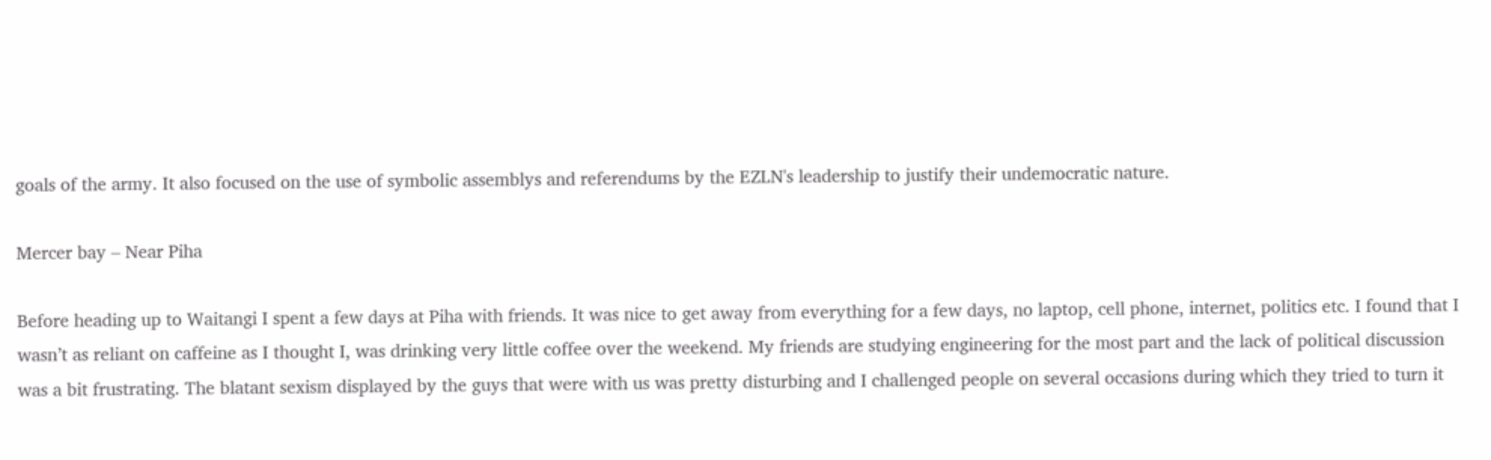goals of the army. It also focused on the use of symbolic assemblys and referendums by the EZLN's leadership to justify their undemocratic nature.

Mercer bay – Near Piha

Before heading up to Waitangi I spent a few days at Piha with friends. It was nice to get away from everything for a few days, no laptop, cell phone, internet, politics etc. I found that I wasn’t as reliant on caffeine as I thought I, was drinking very little coffee over the weekend. My friends are studying engineering for the most part and the lack of political discussion was a bit frustrating. The blatant sexism displayed by the guys that were with us was pretty disturbing and I challenged people on several occasions during which they tried to turn it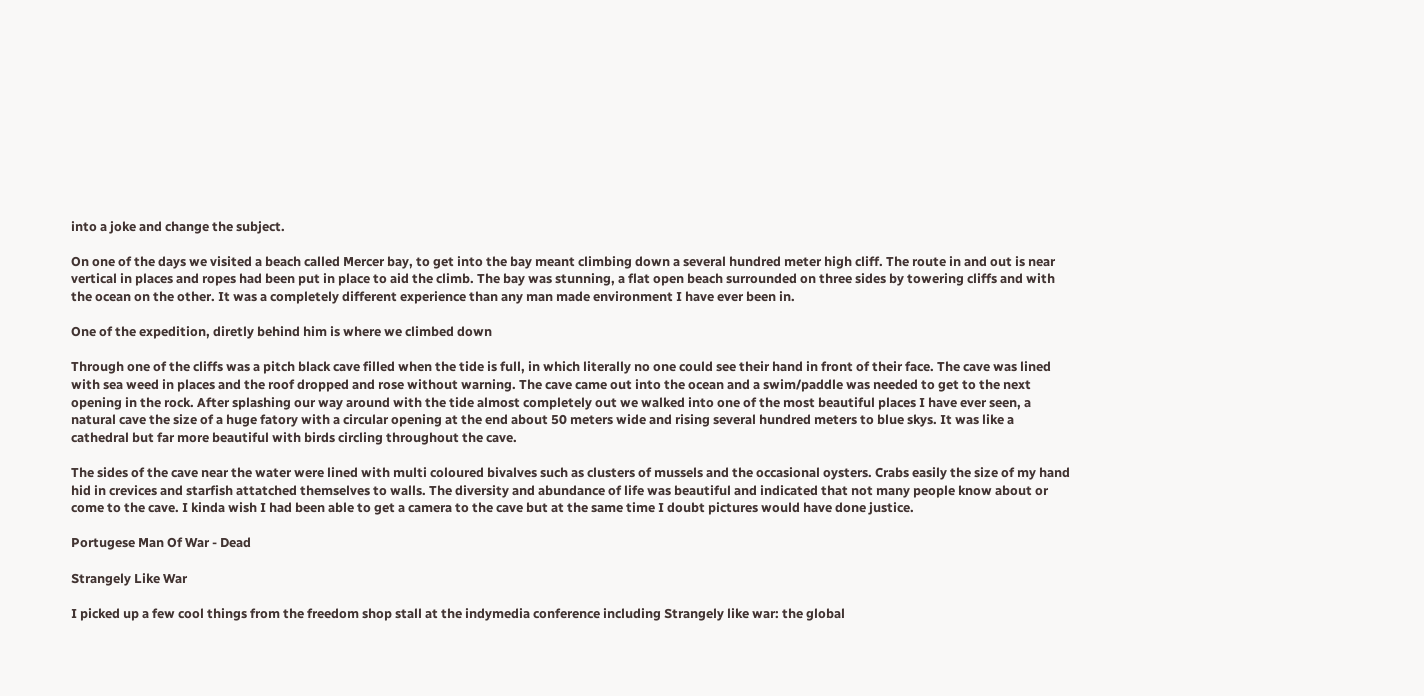into a joke and change the subject.

On one of the days we visited a beach called Mercer bay, to get into the bay meant climbing down a several hundred meter high cliff. The route in and out is near vertical in places and ropes had been put in place to aid the climb. The bay was stunning, a flat open beach surrounded on three sides by towering cliffs and with the ocean on the other. It was a completely different experience than any man made environment I have ever been in.

One of the expedition, diretly behind him is where we climbed down

Through one of the cliffs was a pitch black cave filled when the tide is full, in which literally no one could see their hand in front of their face. The cave was lined with sea weed in places and the roof dropped and rose without warning. The cave came out into the ocean and a swim/paddle was needed to get to the next opening in the rock. After splashing our way around with the tide almost completely out we walked into one of the most beautiful places I have ever seen, a natural cave the size of a huge fatory with a circular opening at the end about 50 meters wide and rising several hundred meters to blue skys. It was like a cathedral but far more beautiful with birds circling throughout the cave.

The sides of the cave near the water were lined with multi coloured bivalves such as clusters of mussels and the occasional oysters. Crabs easily the size of my hand hid in crevices and starfish attatched themselves to walls. The diversity and abundance of life was beautiful and indicated that not many people know about or come to the cave. I kinda wish I had been able to get a camera to the cave but at the same time I doubt pictures would have done justice.

Portugese Man Of War - Dead

Strangely Like War

I picked up a few cool things from the freedom shop stall at the indymedia conference including Strangely like war: the global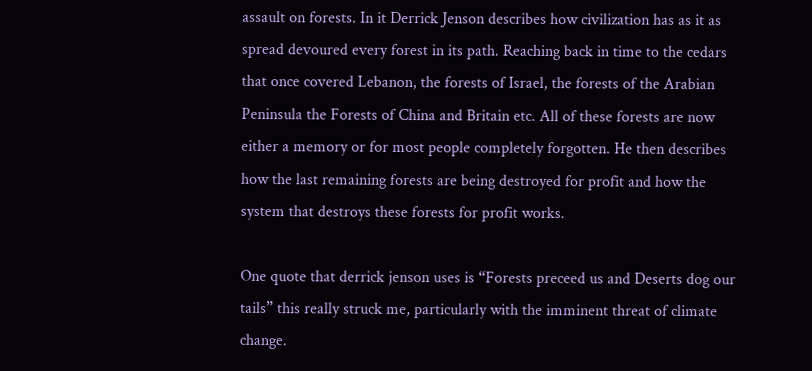assault on forests. In it Derrick Jenson describes how civilization has as it as spread devoured every forest in its path. Reaching back in time to the cedars that once covered Lebanon, the forests of Israel, the forests of the Arabian Peninsula the Forests of China and Britain etc. All of these forests are now either a memory or for most people completely forgotten. He then describes how the last remaining forests are being destroyed for profit and how the system that destroys these forests for profit works.

One quote that derrick jenson uses is “Forests preceed us and Deserts dog our tails” this really struck me, particularly with the imminent threat of climate change.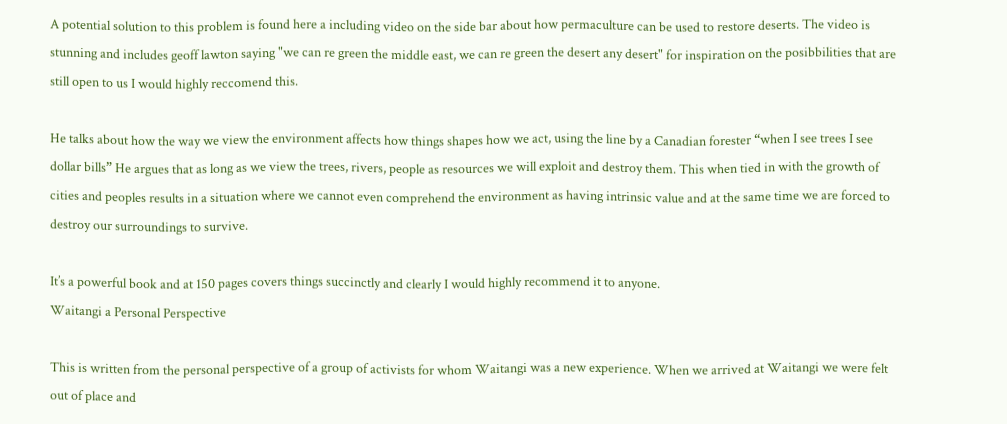A potential solution to this problem is found here a including video on the side bar about how permaculture can be used to restore deserts. The video is stunning and includes geoff lawton saying "we can re green the middle east, we can re green the desert any desert" for inspiration on the posibbilities that are still open to us I would highly reccomend this.

He talks about how the way we view the environment affects how things shapes how we act, using the line by a Canadian forester “when I see trees I see dollar bills” He argues that as long as we view the trees, rivers, people as resources we will exploit and destroy them. This when tied in with the growth of cities and peoples results in a situation where we cannot even comprehend the environment as having intrinsic value and at the same time we are forced to destroy our surroundings to survive.

It’s a powerful book and at 150 pages covers things succinctly and clearly I would highly recommend it to anyone.
Waitangi a Personal Perspective

This is written from the personal perspective of a group of activists for whom Waitangi was a new experience. When we arrived at Waitangi we were felt out of place and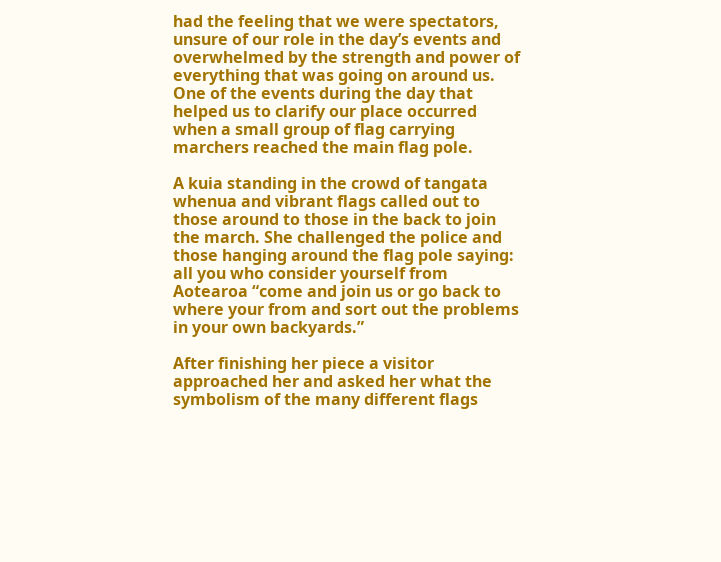had the feeling that we were spectators, unsure of our role in the day’s events and overwhelmed by the strength and power of everything that was going on around us. One of the events during the day that helped us to clarify our place occurred when a small group of flag carrying marchers reached the main flag pole.

A kuia standing in the crowd of tangata whenua and vibrant flags called out to those around to those in the back to join the march. She challenged the police and those hanging around the flag pole saying: all you who consider yourself from Aotearoa “come and join us or go back to where your from and sort out the problems in your own backyards.”

After finishing her piece a visitor approached her and asked her what the symbolism of the many different flags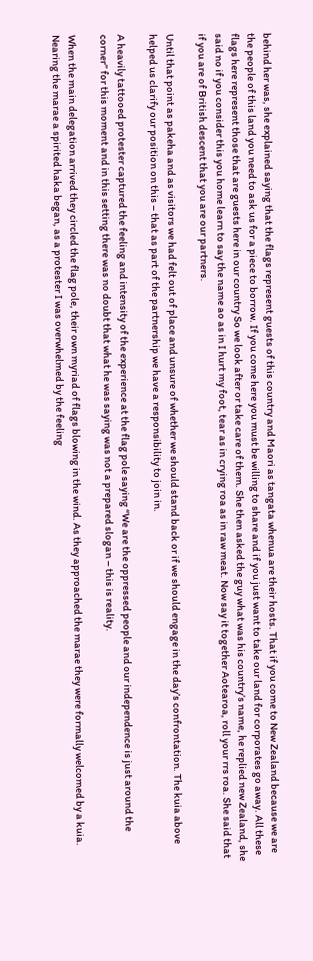behind her was, she explained saying that the flags represent guests of this country and Maori as tangata whenua are their hosts. That if you come to New Zealand because we are the people of this land you need to ask us for a piece to borrow. If you come here you must be willing to share and if you just want to take our land for corporates go away. All these flags here represent those that are guests here in our country So we look after or take care of them. She then asked the guy what was his country’s name, he replied new Zealand, she said no if you consider this you home learn to say the name ao as in I hurt my foot, tear as in crying roa as in raw meat. Now say it together Aotearoa, roll your rrs roa. She said that if you are of British descent that you are our partners.

Until that point as pakeha and as visitors we had felt out of place and unsure of whether we should stand back or if we should engage in the day’s confrontation. The kuia above helped us clarify our position on this – that as part of the partnership we have a responsibility to join in.

A heavily tattooed protester captured the feeling and intensity of the experience at the flag pole saying “We are the oppressed people and our independence is just around the corner” for this moment and in this setting there was no doubt that what he was saying was not a prepared slogan – this is reality.

When the main delegation arrived they circled the flag pole, their own myriad of flags blowing in the wind. As they approached the marae they were formally welcomed by a kuia. Nearing the marae a spirited haka began, as a protester I was overwhelmed by the feeling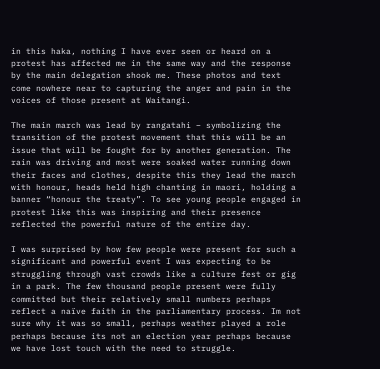in this haka, nothing I have ever seen or heard on a protest has affected me in the same way and the response by the main delegation shook me. These photos and text come nowhere near to capturing the anger and pain in the voices of those present at Waitangi.

The main march was lead by rangatahi – symbolizing the transition of the protest movement that this will be an issue that will be fought for by another generation. The rain was driving and most were soaked water running down their faces and clothes, despite this they lead the march with honour, heads held high chanting in maori, holding a banner “honour the treaty”. To see young people engaged in protest like this was inspiring and their presence reflected the powerful nature of the entire day.

I was surprised by how few people were present for such a significant and powerful event I was expecting to be struggling through vast crowds like a culture fest or gig in a park. The few thousand people present were fully committed but their relatively small numbers perhaps reflect a naïve faith in the parliamentary process. Im not sure why it was so small, perhaps weather played a role perhaps because its not an election year perhaps because we have lost touch with the need to struggle.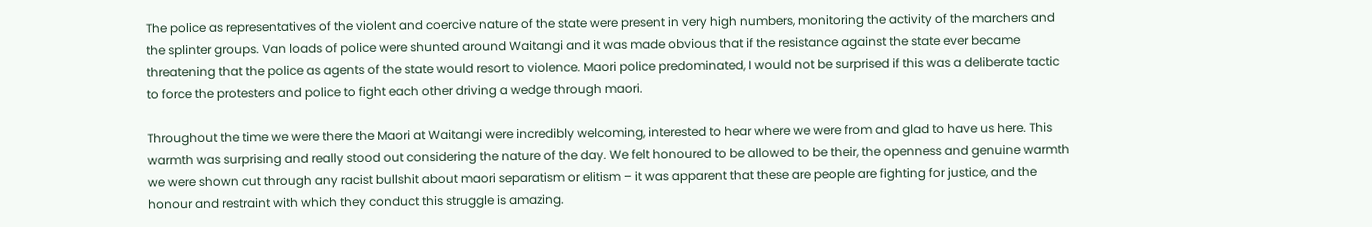The police as representatives of the violent and coercive nature of the state were present in very high numbers, monitoring the activity of the marchers and the splinter groups. Van loads of police were shunted around Waitangi and it was made obvious that if the resistance against the state ever became threatening that the police as agents of the state would resort to violence. Maori police predominated, I would not be surprised if this was a deliberate tactic to force the protesters and police to fight each other driving a wedge through maori.

Throughout the time we were there the Maori at Waitangi were incredibly welcoming, interested to hear where we were from and glad to have us here. This warmth was surprising and really stood out considering the nature of the day. We felt honoured to be allowed to be their, the openness and genuine warmth we were shown cut through any racist bullshit about maori separatism or elitism – it was apparent that these are people are fighting for justice, and the honour and restraint with which they conduct this struggle is amazing.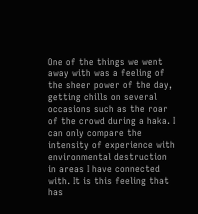One of the things we went away with was a feeling of the sheer power of the day, getting chills on several occasions such as the roar of the crowd during a haka. I can only compare the intensity of experience with environmental destruction in areas I have connected with. It is this feeling that has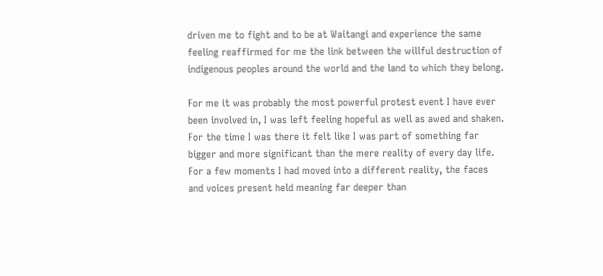driven me to fight and to be at Waitangi and experience the same feeling reaffirmed for me the link between the willful destruction of indigenous peoples around the world and the land to which they belong.

For me it was probably the most powerful protest event I have ever been involved in, I was left feeling hopeful as well as awed and shaken. For the time I was there it felt like I was part of something far bigger and more significant than the mere reality of every day life. For a few moments I had moved into a different reality, the faces and voices present held meaning far deeper than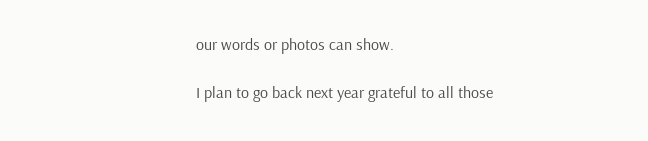our words or photos can show.

I plan to go back next year grateful to all those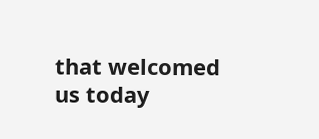that welcomed us today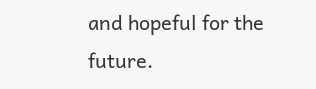and hopeful for the future.